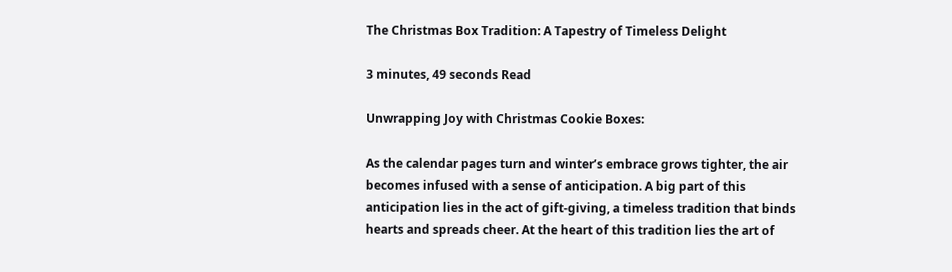The Christmas Box Tradition: A Tapestry of Timeless Delight

3 minutes, 49 seconds Read

Unwrapping Joy with Christmas Cookie Boxes:

As the calendar pages turn and winter’s embrace grows tighter, the air becomes infused with a sense of anticipation. A big part of this anticipation lies in the act of gift-giving, a timeless tradition that binds hearts and spreads cheer. At the heart of this tradition lies the art of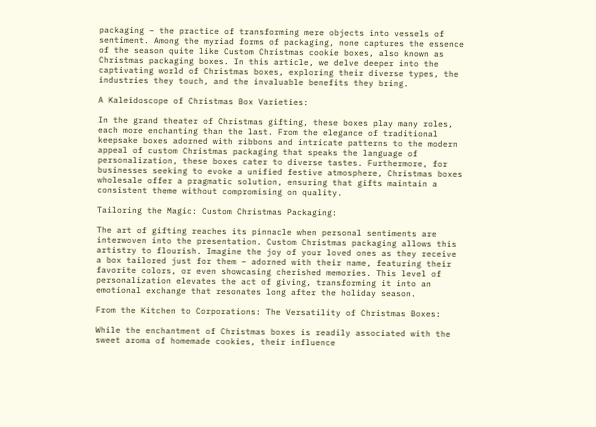packaging – the practice of transforming mere objects into vessels of sentiment. Among the myriad forms of packaging, none captures the essence of the season quite like Custom Christmas cookie boxes, also known as Christmas packaging boxes. In this article, we delve deeper into the captivating world of Christmas boxes, exploring their diverse types, the industries they touch, and the invaluable benefits they bring.

A Kaleidoscope of Christmas Box Varieties:

In the grand theater of Christmas gifting, these boxes play many roles, each more enchanting than the last. From the elegance of traditional keepsake boxes adorned with ribbons and intricate patterns to the modern appeal of custom Christmas packaging that speaks the language of personalization, these boxes cater to diverse tastes. Furthermore, for businesses seeking to evoke a unified festive atmosphere, Christmas boxes wholesale offer a pragmatic solution, ensuring that gifts maintain a consistent theme without compromising on quality.

Tailoring the Magic: Custom Christmas Packaging:

The art of gifting reaches its pinnacle when personal sentiments are interwoven into the presentation. Custom Christmas packaging allows this artistry to flourish. Imagine the joy of your loved ones as they receive a box tailored just for them – adorned with their name, featuring their favorite colors, or even showcasing cherished memories. This level of personalization elevates the act of giving, transforming it into an emotional exchange that resonates long after the holiday season.

From the Kitchen to Corporations: The Versatility of Christmas Boxes:

While the enchantment of Christmas boxes is readily associated with the sweet aroma of homemade cookies, their influence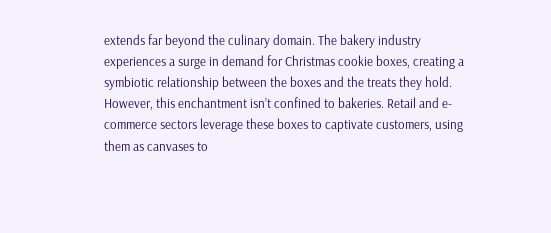extends far beyond the culinary domain. The bakery industry experiences a surge in demand for Christmas cookie boxes, creating a symbiotic relationship between the boxes and the treats they hold. However, this enchantment isn’t confined to bakeries. Retail and e-commerce sectors leverage these boxes to captivate customers, using them as canvases to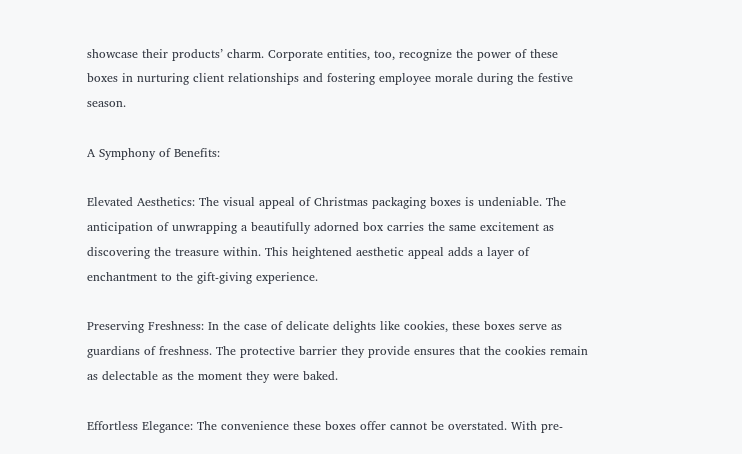showcase their products’ charm. Corporate entities, too, recognize the power of these boxes in nurturing client relationships and fostering employee morale during the festive season.

A Symphony of Benefits:

Elevated Aesthetics: The visual appeal of Christmas packaging boxes is undeniable. The anticipation of unwrapping a beautifully adorned box carries the same excitement as discovering the treasure within. This heightened aesthetic appeal adds a layer of enchantment to the gift-giving experience.

Preserving Freshness: In the case of delicate delights like cookies, these boxes serve as guardians of freshness. The protective barrier they provide ensures that the cookies remain as delectable as the moment they were baked.

Effortless Elegance: The convenience these boxes offer cannot be overstated. With pre-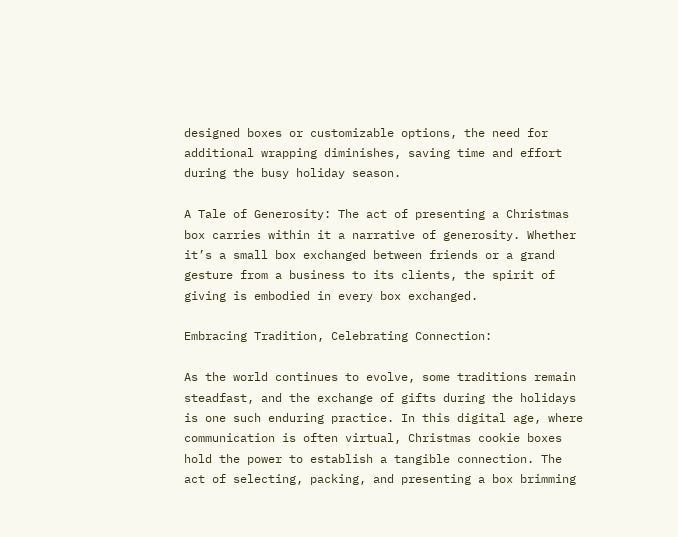designed boxes or customizable options, the need for additional wrapping diminishes, saving time and effort during the busy holiday season.

A Tale of Generosity: The act of presenting a Christmas box carries within it a narrative of generosity. Whether it’s a small box exchanged between friends or a grand gesture from a business to its clients, the spirit of giving is embodied in every box exchanged.

Embracing Tradition, Celebrating Connection:

As the world continues to evolve, some traditions remain steadfast, and the exchange of gifts during the holidays is one such enduring practice. In this digital age, where communication is often virtual, Christmas cookie boxes hold the power to establish a tangible connection. The act of selecting, packing, and presenting a box brimming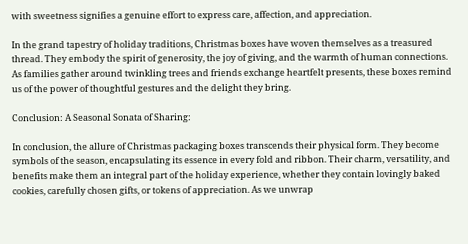with sweetness signifies a genuine effort to express care, affection, and appreciation.

In the grand tapestry of holiday traditions, Christmas boxes have woven themselves as a treasured thread. They embody the spirit of generosity, the joy of giving, and the warmth of human connections. As families gather around twinkling trees and friends exchange heartfelt presents, these boxes remind us of the power of thoughtful gestures and the delight they bring.

Conclusion: A Seasonal Sonata of Sharing:

In conclusion, the allure of Christmas packaging boxes transcends their physical form. They become symbols of the season, encapsulating its essence in every fold and ribbon. Their charm, versatility, and benefits make them an integral part of the holiday experience, whether they contain lovingly baked cookies, carefully chosen gifts, or tokens of appreciation. As we unwrap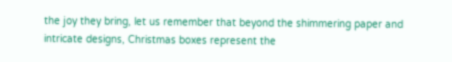the joy they bring, let us remember that beyond the shimmering paper and intricate designs, Christmas boxes represent the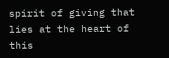spirit of giving that lies at the heart of this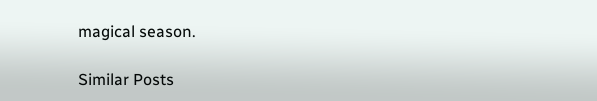magical season.

Similar Posts